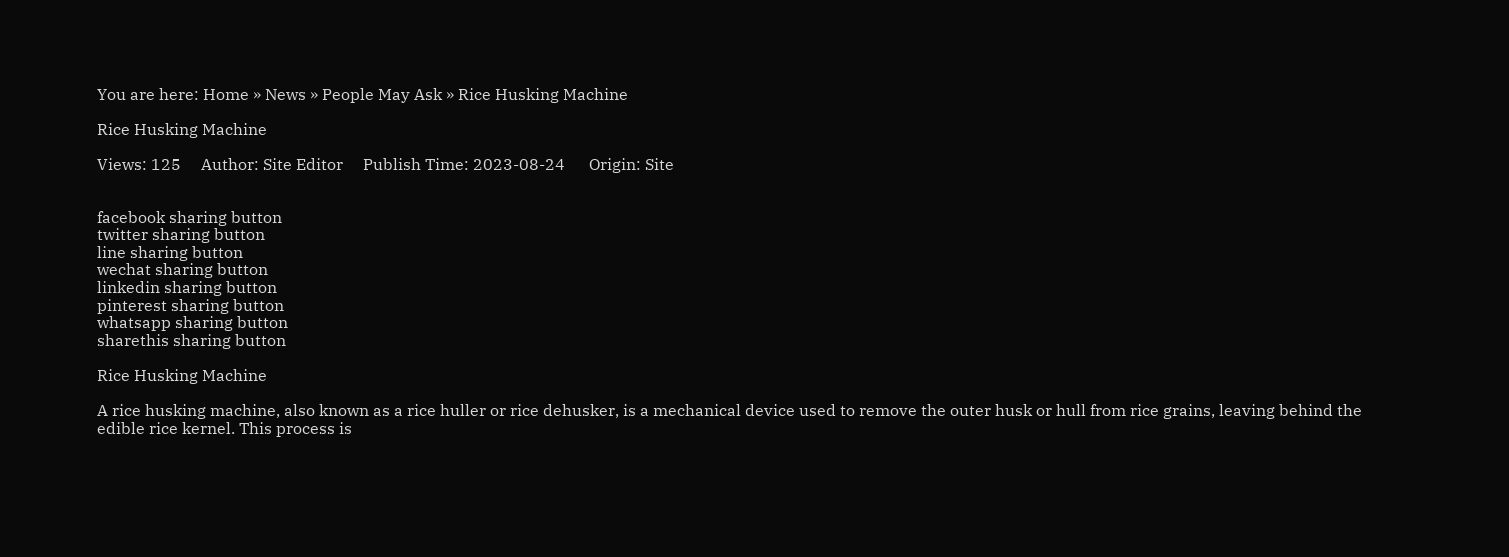You are here: Home » News » People May Ask » Rice Husking Machine

Rice Husking Machine

Views: 125     Author: Site Editor     Publish Time: 2023-08-24      Origin: Site


facebook sharing button
twitter sharing button
line sharing button
wechat sharing button
linkedin sharing button
pinterest sharing button
whatsapp sharing button
sharethis sharing button

Rice Husking Machine

A rice husking machine, also known as a rice huller or rice dehusker, is a mechanical device used to remove the outer husk or hull from rice grains, leaving behind the edible rice kernel. This process is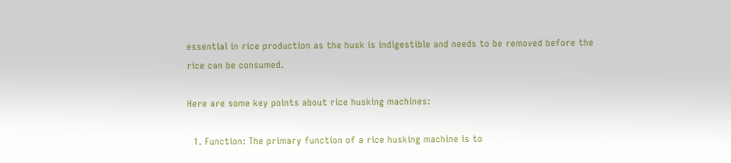essential in rice production as the husk is indigestible and needs to be removed before the rice can be consumed.

Here are some key points about rice husking machines:

  1. Function: The primary function of a rice husking machine is to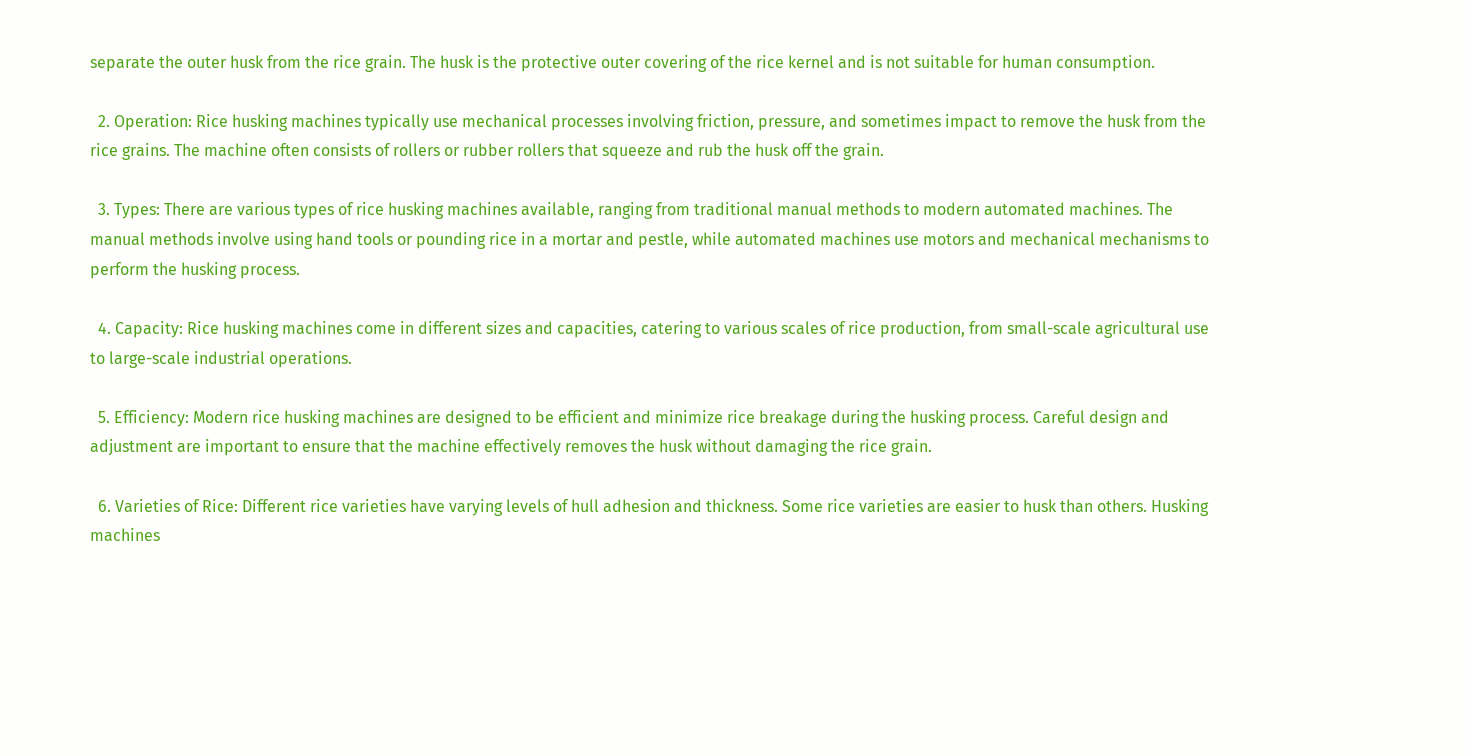separate the outer husk from the rice grain. The husk is the protective outer covering of the rice kernel and is not suitable for human consumption.

  2. Operation: Rice husking machines typically use mechanical processes involving friction, pressure, and sometimes impact to remove the husk from the rice grains. The machine often consists of rollers or rubber rollers that squeeze and rub the husk off the grain.

  3. Types: There are various types of rice husking machines available, ranging from traditional manual methods to modern automated machines. The manual methods involve using hand tools or pounding rice in a mortar and pestle, while automated machines use motors and mechanical mechanisms to perform the husking process.

  4. Capacity: Rice husking machines come in different sizes and capacities, catering to various scales of rice production, from small-scale agricultural use to large-scale industrial operations.

  5. Efficiency: Modern rice husking machines are designed to be efficient and minimize rice breakage during the husking process. Careful design and adjustment are important to ensure that the machine effectively removes the husk without damaging the rice grain.

  6. Varieties of Rice: Different rice varieties have varying levels of hull adhesion and thickness. Some rice varieties are easier to husk than others. Husking machines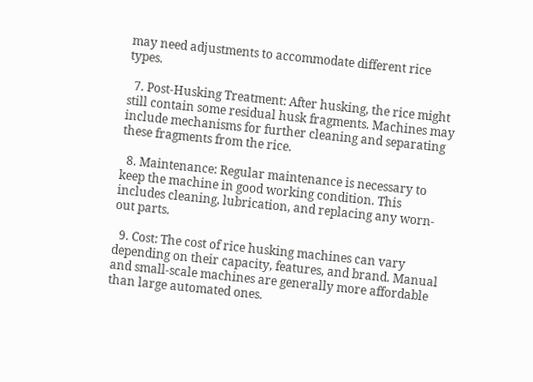may need adjustments to accommodate different rice types.

  7. Post-Husking Treatment: After husking, the rice might still contain some residual husk fragments. Machines may include mechanisms for further cleaning and separating these fragments from the rice.

  8. Maintenance: Regular maintenance is necessary to keep the machine in good working condition. This includes cleaning, lubrication, and replacing any worn-out parts.

  9. Cost: The cost of rice husking machines can vary depending on their capacity, features, and brand. Manual and small-scale machines are generally more affordable than large automated ones.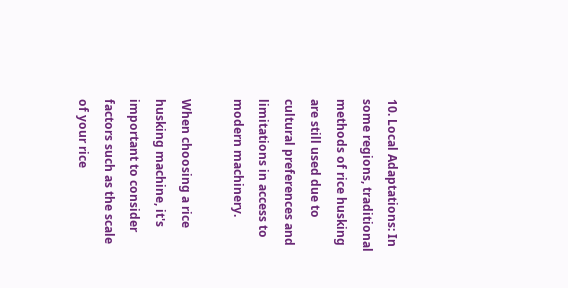10. Local Adaptations: In some regions, traditional methods of rice husking are still used due to cultural preferences and limitations in access to modern machinery.

When choosing a rice husking machine, it's important to consider factors such as the scale of your rice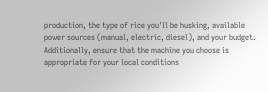production, the type of rice you'll be husking, available power sources (manual, electric, diesel), and your budget. Additionally, ensure that the machine you choose is appropriate for your local conditions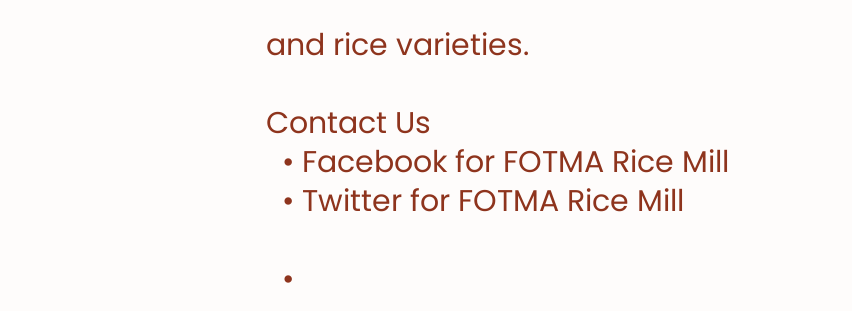and rice varieties.

Contact Us
  • Facebook for FOTMA Rice Mill
  • Twitter for FOTMA Rice Mill

  •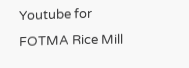Youtube for FOTMA Rice Mill